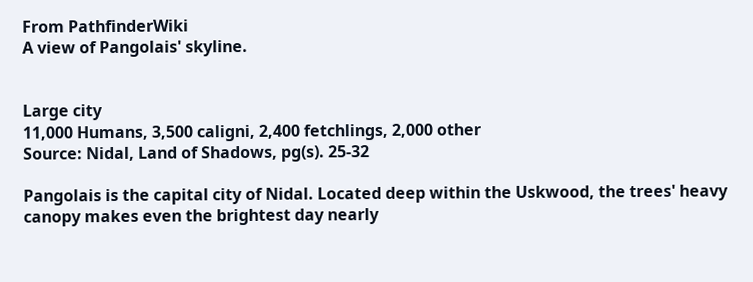From PathfinderWiki
A view of Pangolais' skyline.


Large city
11,000 Humans, 3,500 caligni, 2,400 fetchlings, 2,000 other
Source: Nidal, Land of Shadows, pg(s). 25-32

Pangolais is the capital city of Nidal. Located deep within the Uskwood, the trees' heavy canopy makes even the brightest day nearly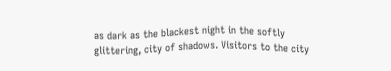as dark as the blackest night in the softly glittering, city of shadows. Visitors to the city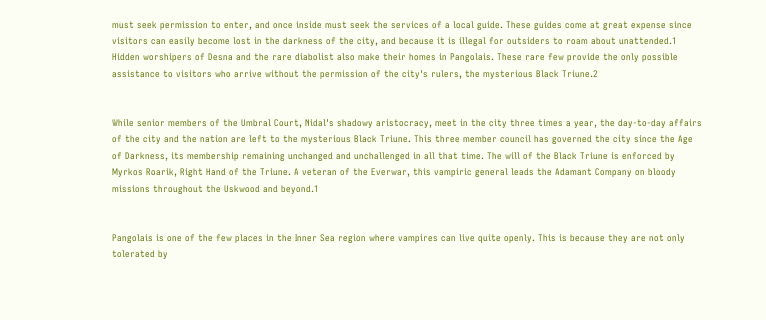must seek permission to enter, and once inside must seek the services of a local guide. These guides come at great expense since visitors can easily become lost in the darkness of the city, and because it is illegal for outsiders to roam about unattended.1 Hidden worshipers of Desna and the rare diabolist also make their homes in Pangolais. These rare few provide the only possible assistance to visitors who arrive without the permission of the city's rulers, the mysterious Black Triune.2


While senior members of the Umbral Court, Nidal's shadowy aristocracy, meet in the city three times a year, the day-to-day affairs of the city and the nation are left to the mysterious Black Triune. This three member council has governed the city since the Age of Darkness, its membership remaining unchanged and unchallenged in all that time. The will of the Black Triune is enforced by Myrkos Roarik, Right Hand of the Triune. A veteran of the Everwar, this vampiric general leads the Adamant Company on bloody missions throughout the Uskwood and beyond.1


Pangolais is one of the few places in the Inner Sea region where vampires can live quite openly. This is because they are not only tolerated by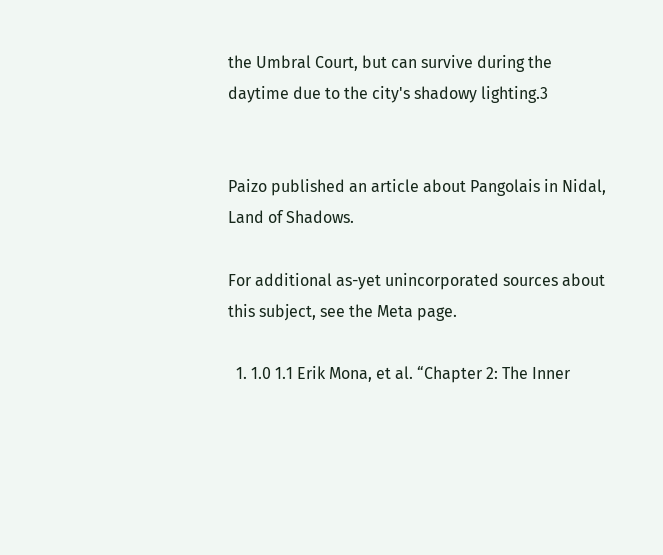the Umbral Court, but can survive during the daytime due to the city's shadowy lighting.3


Paizo published an article about Pangolais in Nidal, Land of Shadows.

For additional as-yet unincorporated sources about this subject, see the Meta page.

  1. 1.0 1.1 Erik Mona, et al. “Chapter 2: The Inner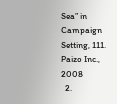Sea” in Campaign Setting, 111. Paizo Inc., 2008
  2.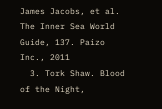James Jacobs, et al. The Inner Sea World Guide, 137. Paizo Inc., 2011
  3. Tork Shaw. Blood of the Night,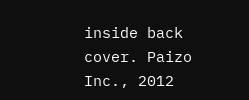inside back cover. Paizo Inc., 2012